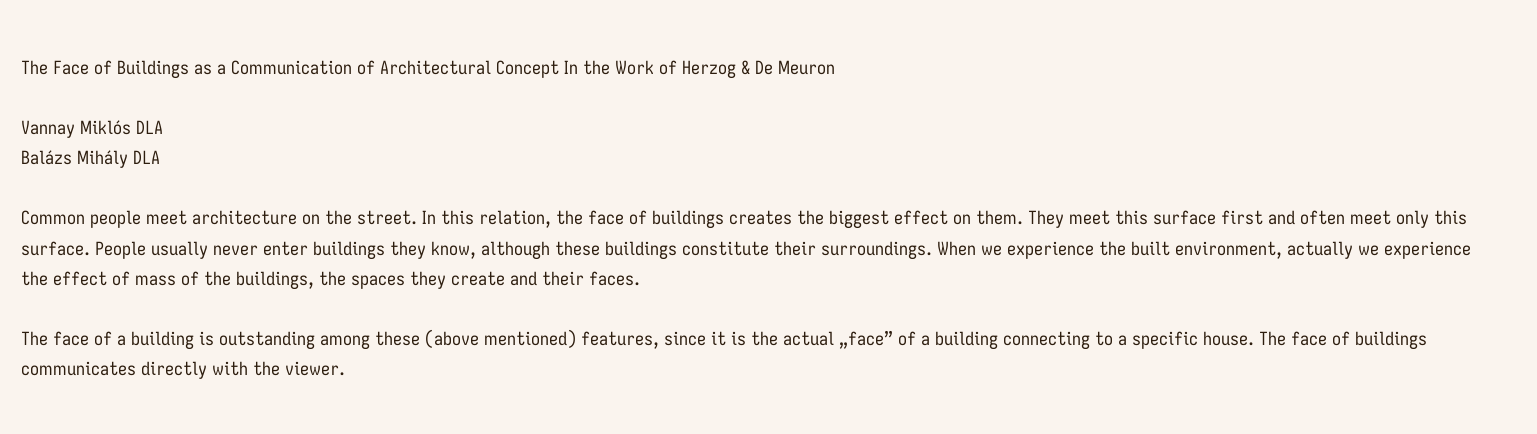The Face of Buildings as a Communication of Architectural Concept In the Work of Herzog & De Meuron

Vannay Miklós DLA
Balázs Mihály DLA

Common people meet architecture on the street. In this relation, the face of buildings creates the biggest effect on them. They meet this surface first and often meet only this surface. People usually never enter buildings they know, although these buildings constitute their surroundings. When we experience the built environment, actually we experience the effect of mass of the buildings, the spaces they create and their faces.

The face of a building is outstanding among these (above mentioned) features, since it is the actual „face” of a building connecting to a specific house. The face of buildings communicates directly with the viewer.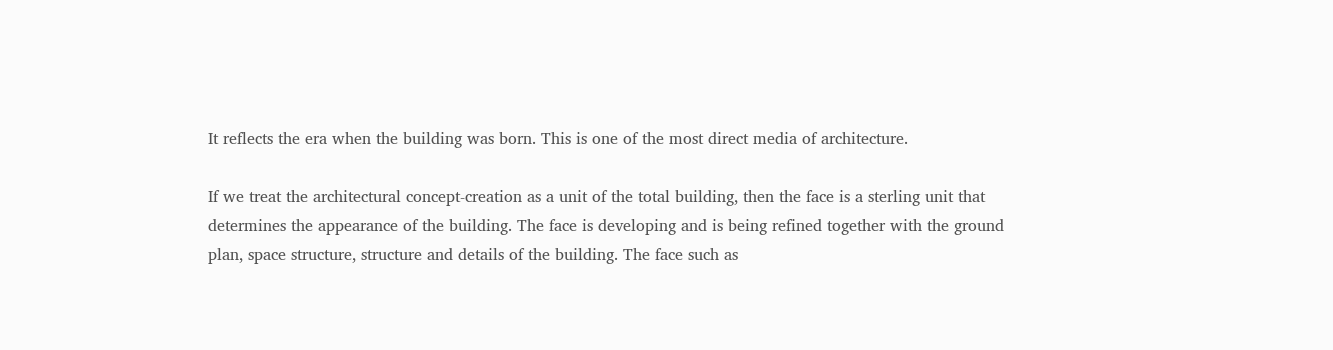It reflects the era when the building was born. This is one of the most direct media of architecture.

If we treat the architectural concept-creation as a unit of the total building, then the face is a sterling unit that determines the appearance of the building. The face is developing and is being refined together with the ground plan, space structure, structure and details of the building. The face such as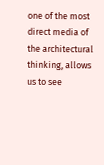one of the most direct media of the architectural thinking, allows us to see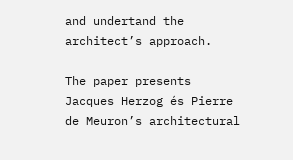and undertand the architect’s approach.

The paper presents Jacques Herzog és Pierre de Meuron’s architectural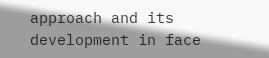approach and its development in face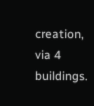creation, via 4 buildings.